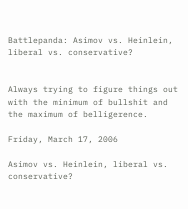Battlepanda: Asimov vs. Heinlein, liberal vs. conservative?


Always trying to figure things out with the minimum of bullshit and the maximum of belligerence.

Friday, March 17, 2006

Asimov vs. Heinlein, liberal vs. conservative?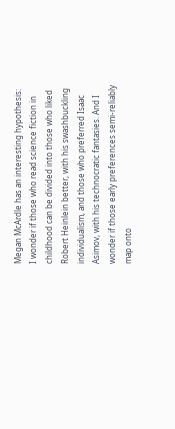Megan McArdle has an interesting hypothesis:
I wonder if those who read science fiction in childhood can be divided into those who liked Robert Heinlein better, with his swashbuckling individualism, and those who preferred Isaac Asimov, with his technocratic fantasies. And I wonder if those early preferences semi-reliably map onto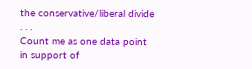the conservative/liberal divide . . .
Count me as one data point in support of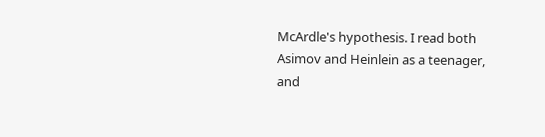McArdle's hypothesis. I read both Asimov and Heinlein as a teenager, and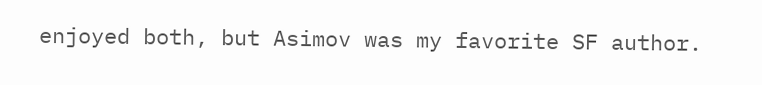enjoyed both, but Asimov was my favorite SF author.